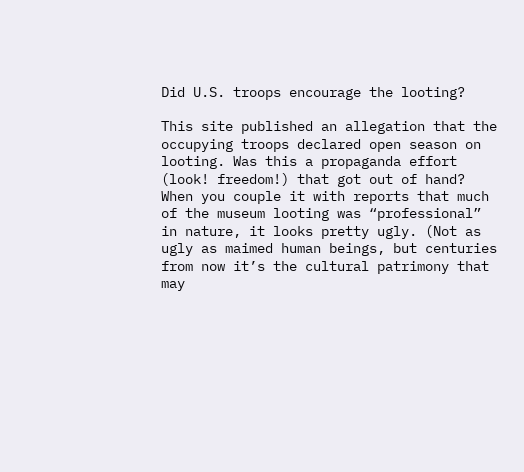Did U.S. troops encourage the looting?

This site published an allegation that the occupying troops declared open season on looting. Was this a propaganda effort (look! freedom!) that got out of hand? When you couple it with reports that much of the museum looting was “professional” in nature, it looks pretty ugly. (Not as ugly as maimed human beings, but centuries from now it’s the cultural patrimony that may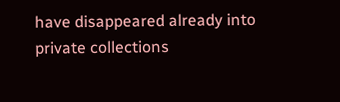have disappeared already into private collections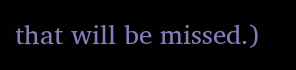that will be missed.)